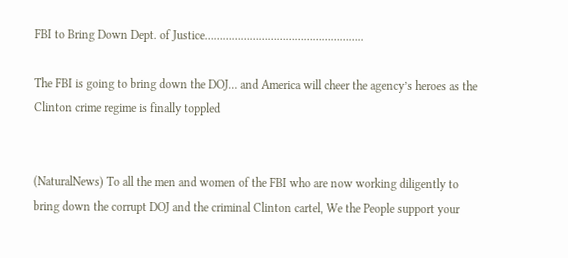FBI to Bring Down Dept. of Justice……………………………………………..

The FBI is going to bring down the DOJ… and America will cheer the agency’s heroes as the Clinton crime regime is finally toppled


(NaturalNews) To all the men and women of the FBI who are now working diligently to bring down the corrupt DOJ and the criminal Clinton cartel, We the People support your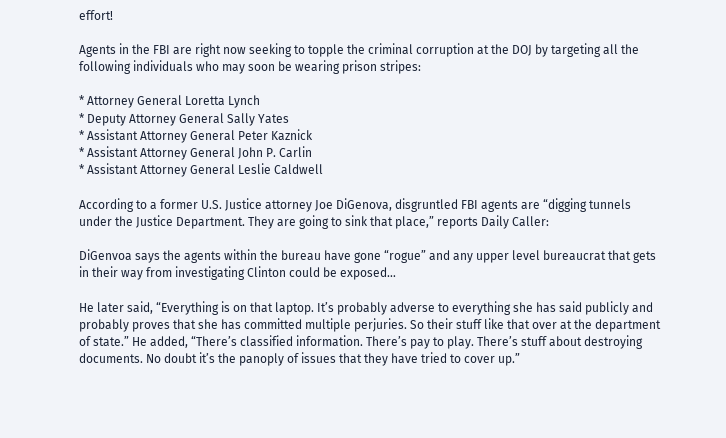effort!

Agents in the FBI are right now seeking to topple the criminal corruption at the DOJ by targeting all the following individuals who may soon be wearing prison stripes:

* Attorney General Loretta Lynch
* Deputy Attorney General Sally Yates
* Assistant Attorney General Peter Kaznick
* Assistant Attorney General John P. Carlin
* Assistant Attorney General Leslie Caldwell

According to a former U.S. Justice attorney Joe DiGenova, disgruntled FBI agents are “digging tunnels under the Justice Department. They are going to sink that place,” reports Daily Caller:

DiGenvoa says the agents within the bureau have gone “rogue” and any upper level bureaucrat that gets in their way from investigating Clinton could be exposed…

He later said, “Everything is on that laptop. It’s probably adverse to everything she has said publicly and probably proves that she has committed multiple perjuries. So their stuff like that over at the department of state.” He added, “There’s classified information. There’s pay to play. There’s stuff about destroying documents. No doubt it’s the panoply of issues that they have tried to cover up.”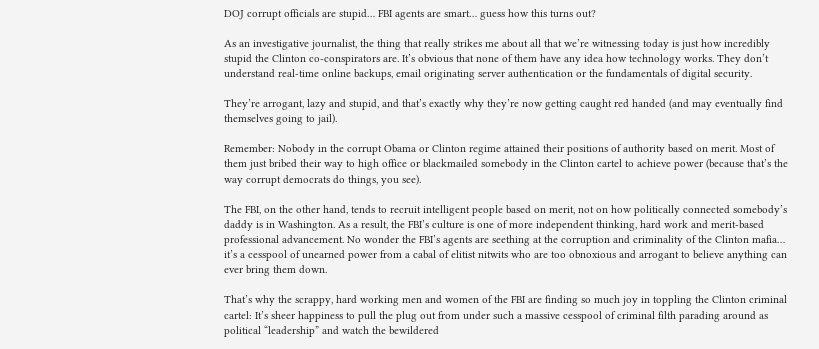DOJ corrupt officials are stupid… FBI agents are smart… guess how this turns out?

As an investigative journalist, the thing that really strikes me about all that we’re witnessing today is just how incredibly stupid the Clinton co-conspirators are. It’s obvious that none of them have any idea how technology works. They don’t understand real-time online backups, email originating server authentication or the fundamentals of digital security.

They’re arrogant, lazy and stupid, and that’s exactly why they’re now getting caught red handed (and may eventually find themselves going to jail).

Remember: Nobody in the corrupt Obama or Clinton regime attained their positions of authority based on merit. Most of them just bribed their way to high office or blackmailed somebody in the Clinton cartel to achieve power (because that’s the way corrupt democrats do things, you see).

The FBI, on the other hand, tends to recruit intelligent people based on merit, not on how politically connected somebody’s daddy is in Washington. As a result, the FBI’s culture is one of more independent thinking, hard work and merit-based professional advancement. No wonder the FBI’s agents are seething at the corruption and criminality of the Clinton mafia… it’s a cesspool of unearned power from a cabal of elitist nitwits who are too obnoxious and arrogant to believe anything can ever bring them down.

That’s why the scrappy, hard working men and women of the FBI are finding so much joy in toppling the Clinton criminal cartel: It’s sheer happiness to pull the plug out from under such a massive cesspool of criminal filth parading around as political “leadership” and watch the bewildered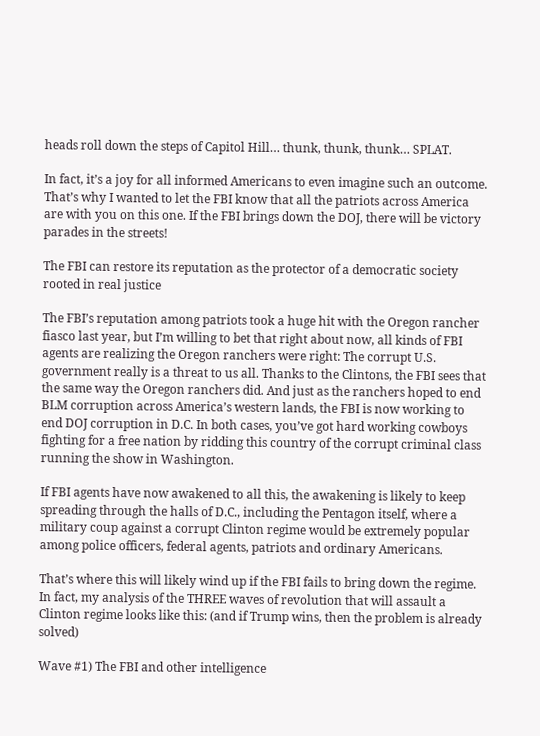heads roll down the steps of Capitol Hill… thunk, thunk, thunk… SPLAT.

In fact, it’s a joy for all informed Americans to even imagine such an outcome. That’s why I wanted to let the FBI know that all the patriots across America are with you on this one. If the FBI brings down the DOJ, there will be victory parades in the streets!

The FBI can restore its reputation as the protector of a democratic society rooted in real justice

The FBI’s reputation among patriots took a huge hit with the Oregon rancher fiasco last year, but I’m willing to bet that right about now, all kinds of FBI agents are realizing the Oregon ranchers were right: The corrupt U.S. government really is a threat to us all. Thanks to the Clintons, the FBI sees that the same way the Oregon ranchers did. And just as the ranchers hoped to end BLM corruption across America’s western lands, the FBI is now working to end DOJ corruption in D.C. In both cases, you’ve got hard working cowboys fighting for a free nation by ridding this country of the corrupt criminal class running the show in Washington.

If FBI agents have now awakened to all this, the awakening is likely to keep spreading through the halls of D.C., including the Pentagon itself, where a military coup against a corrupt Clinton regime would be extremely popular among police officers, federal agents, patriots and ordinary Americans.

That’s where this will likely wind up if the FBI fails to bring down the regime. In fact, my analysis of the THREE waves of revolution that will assault a Clinton regime looks like this: (and if Trump wins, then the problem is already solved)

Wave #1) The FBI and other intelligence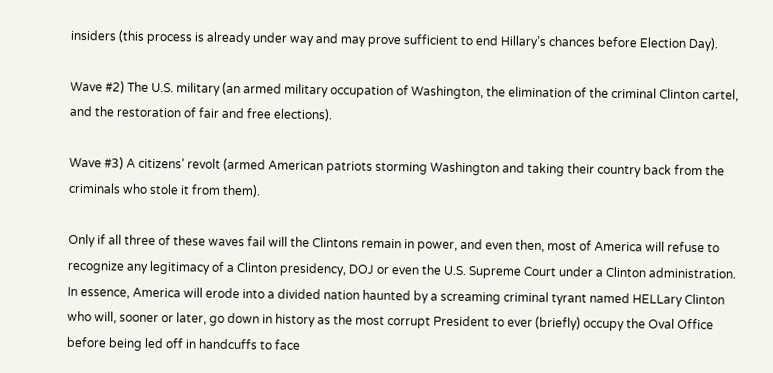insiders (this process is already under way and may prove sufficient to end Hillary’s chances before Election Day).

Wave #2) The U.S. military (an armed military occupation of Washington, the elimination of the criminal Clinton cartel, and the restoration of fair and free elections).

Wave #3) A citizens’ revolt (armed American patriots storming Washington and taking their country back from the criminals who stole it from them).

Only if all three of these waves fail will the Clintons remain in power, and even then, most of America will refuse to recognize any legitimacy of a Clinton presidency, DOJ or even the U.S. Supreme Court under a Clinton administration. In essence, America will erode into a divided nation haunted by a screaming criminal tyrant named HELLary Clinton who will, sooner or later, go down in history as the most corrupt President to ever (briefly) occupy the Oval Office before being led off in handcuffs to face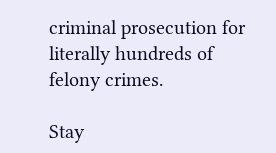criminal prosecution for literally hundreds of felony crimes.

Stay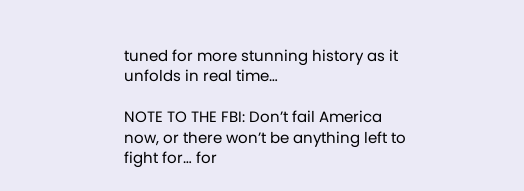tuned for more stunning history as it unfolds in real time…

NOTE TO THE FBI: Don’t fail America now, or there won’t be anything left to fight for… for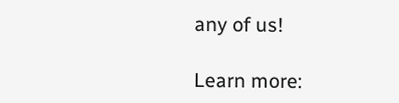any of us!

Learn more: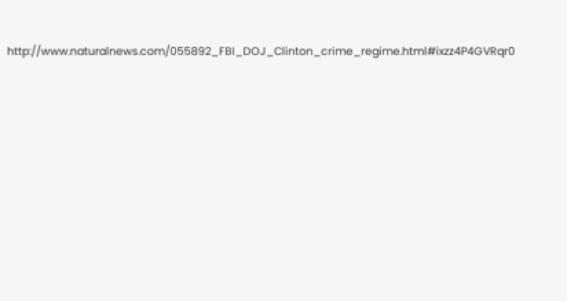http://www.naturalnews.com/055892_FBI_DOJ_Clinton_crime_regime.html#ixzz4P4GVRqr0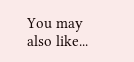You may also like...